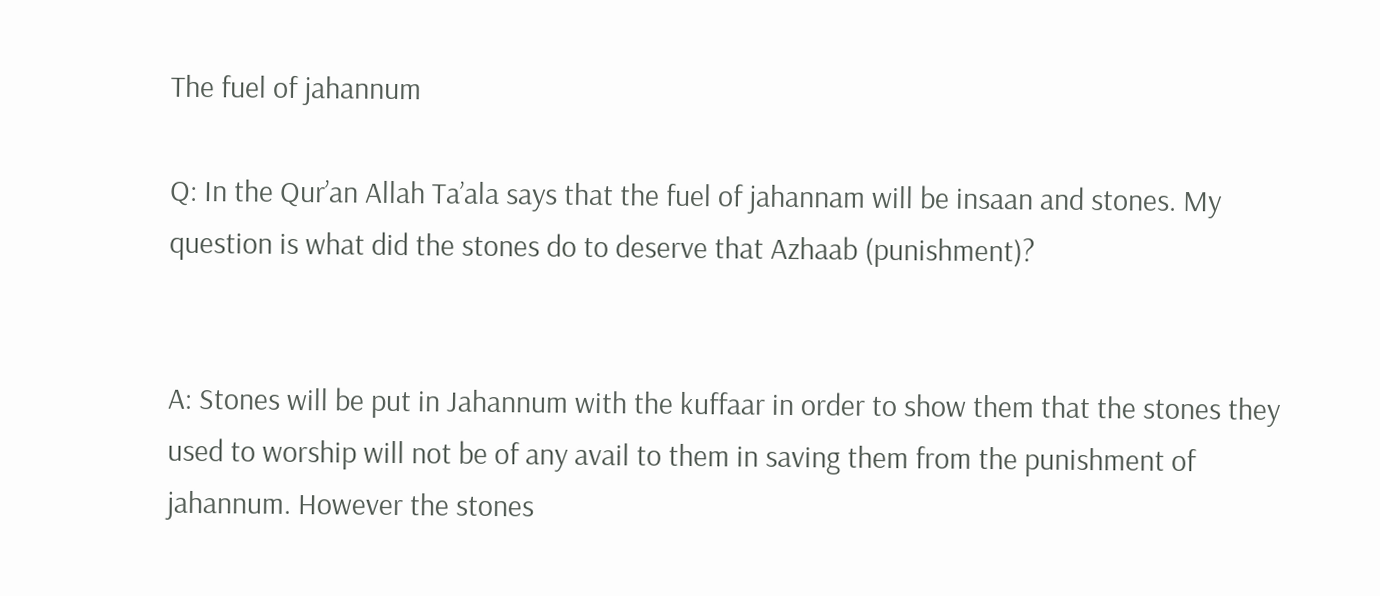The fuel of jahannum

Q: In the Qur’an Allah Ta’ala says that the fuel of jahannam will be insaan and stones. My question is what did the stones do to deserve that Azhaab (punishment)?


A: Stones will be put in Jahannum with the kuffaar in order to show them that the stones they used to worship will not be of any avail to them in saving them from the punishment of jahannum. However the stones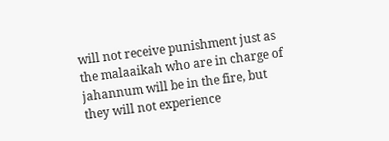will not receive punishment just as the malaaikah who are in charge of jahannum will be in the fire, but they will not experience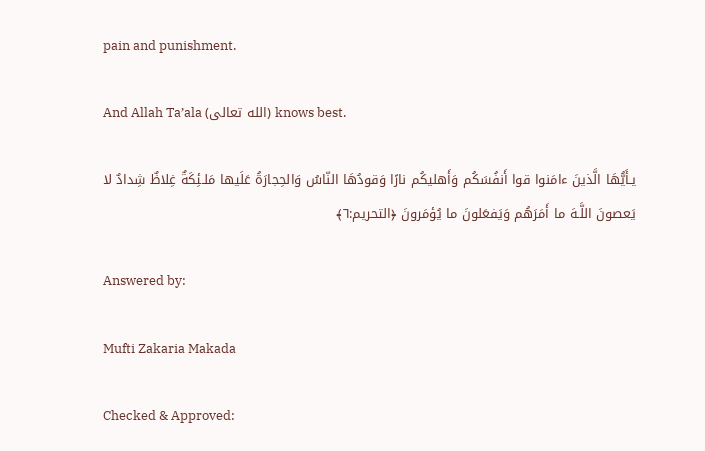pain and punishment.

And Allah Ta’ala (الله تعالى) knows best.

يـأَيُّهَا الَّذينَ ءامَنوا قوا أَنفُسَكُم وَأَهليكُم نارًا وَقودُهَا النّاسُ وَالحِجارَةُ عَلَيها مَلـئِكَةٌ غِلاظٌ شِدادٌ لا يَعصونَ اللَّـهَ ما أَمَرَهُم وَيَفعَلونَ ما يُؤمَرونَ ﴿التحريم:٦﴾

Answered by:

Mufti Zakaria Makada

Checked & Approved: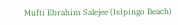Mufti Ebrahim Salejee (Isipingo Beach)